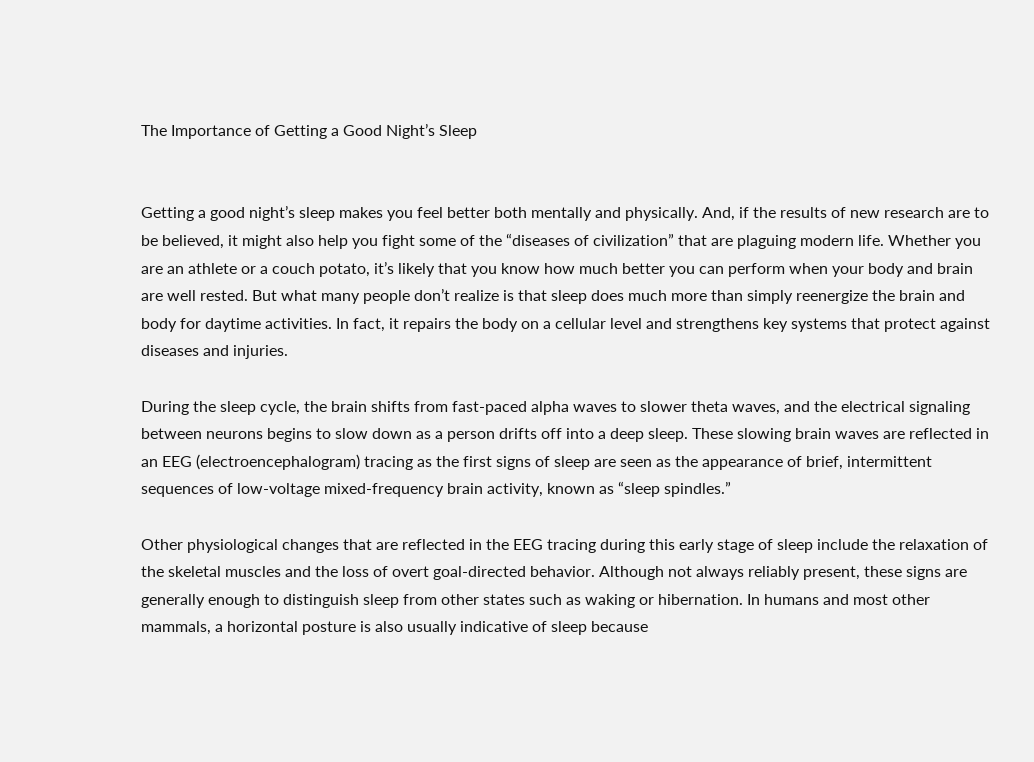The Importance of Getting a Good Night’s Sleep


Getting a good night’s sleep makes you feel better both mentally and physically. And, if the results of new research are to be believed, it might also help you fight some of the “diseases of civilization” that are plaguing modern life. Whether you are an athlete or a couch potato, it’s likely that you know how much better you can perform when your body and brain are well rested. But what many people don’t realize is that sleep does much more than simply reenergize the brain and body for daytime activities. In fact, it repairs the body on a cellular level and strengthens key systems that protect against diseases and injuries.

During the sleep cycle, the brain shifts from fast-paced alpha waves to slower theta waves, and the electrical signaling between neurons begins to slow down as a person drifts off into a deep sleep. These slowing brain waves are reflected in an EEG (electroencephalogram) tracing as the first signs of sleep are seen as the appearance of brief, intermittent sequences of low-voltage mixed-frequency brain activity, known as “sleep spindles.”

Other physiological changes that are reflected in the EEG tracing during this early stage of sleep include the relaxation of the skeletal muscles and the loss of overt goal-directed behavior. Although not always reliably present, these signs are generally enough to distinguish sleep from other states such as waking or hibernation. In humans and most other mammals, a horizontal posture is also usually indicative of sleep because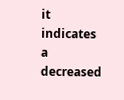it indicates a decreased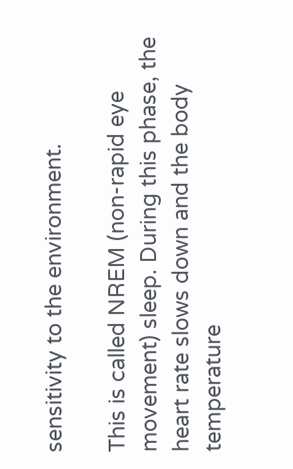sensitivity to the environment.

This is called NREM (non-rapid eye movement) sleep. During this phase, the heart rate slows down and the body temperature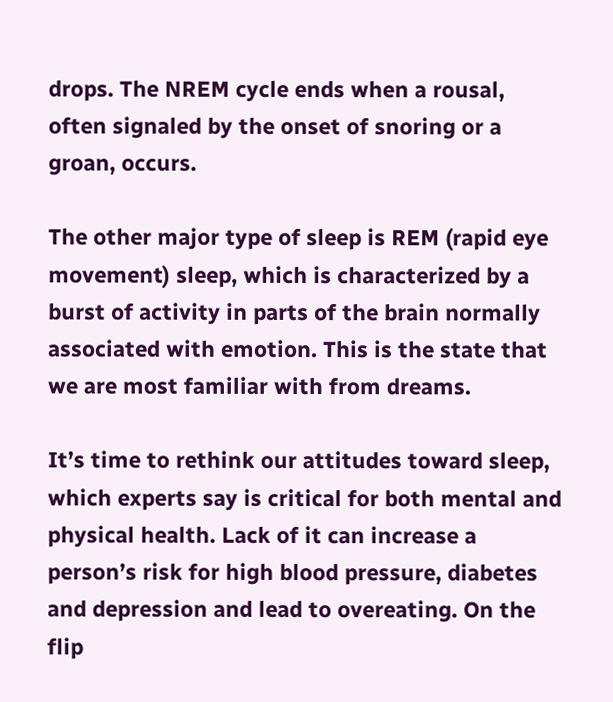drops. The NREM cycle ends when a rousal, often signaled by the onset of snoring or a groan, occurs.

The other major type of sleep is REM (rapid eye movement) sleep, which is characterized by a burst of activity in parts of the brain normally associated with emotion. This is the state that we are most familiar with from dreams.

It’s time to rethink our attitudes toward sleep, which experts say is critical for both mental and physical health. Lack of it can increase a person’s risk for high blood pressure, diabetes and depression and lead to overeating. On the flip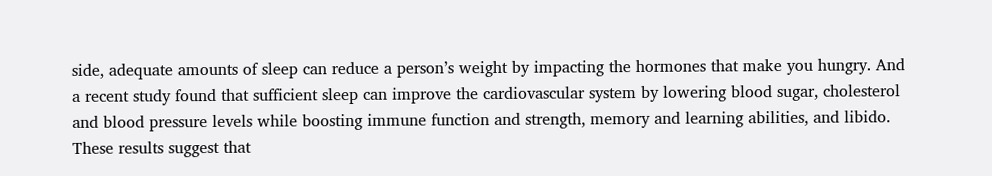side, adequate amounts of sleep can reduce a person’s weight by impacting the hormones that make you hungry. And a recent study found that sufficient sleep can improve the cardiovascular system by lowering blood sugar, cholesterol and blood pressure levels while boosting immune function and strength, memory and learning abilities, and libido. These results suggest that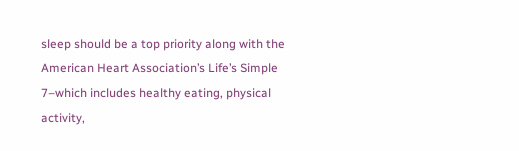sleep should be a top priority along with the American Heart Association’s Life’s Simple 7–which includes healthy eating, physical activity,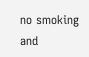no smoking and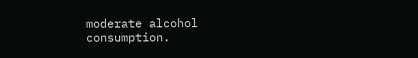moderate alcohol consumption.